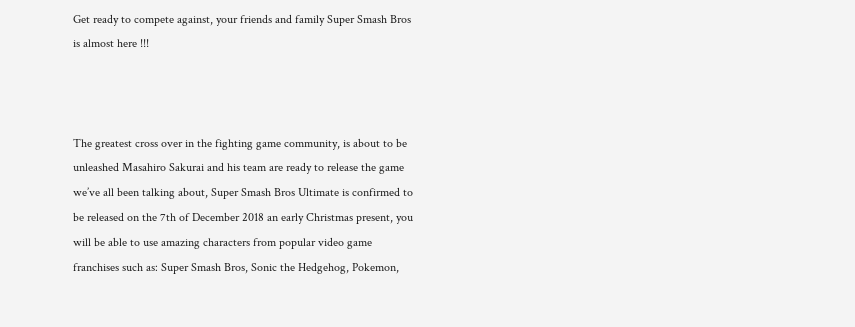Get ready to compete against, your friends and family Super Smash Bros is almost here !!!



The greatest cross over in the fighting game community, is about to be unleashed Masahiro Sakurai and his team are ready to release the game we’ve all been talking about, Super Smash Bros Ultimate is confirmed to be released on the 7th of December 2018 an early Christmas present, you will be able to use amazing characters from popular video game franchises such as: Super Smash Bros, Sonic the Hedgehog, Pokemon,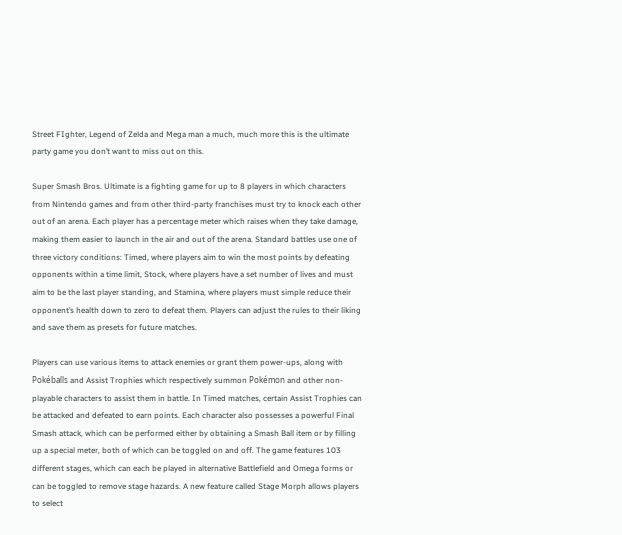Street FIghter, Legend of Zelda and Mega man a much, much more this is the ultimate party game you don’t want to miss out on this.

Super Smash Bros. Ultimate is a fighting game for up to 8 players in which characters from Nintendo games and from other third-party franchises must try to knock each other out of an arena. Each player has a percentage meter which raises when they take damage, making them easier to launch in the air and out of the arena. Standard battles use one of three victory conditions: Timed, where players aim to win the most points by defeating opponents within a time limit, Stock, where players have a set number of lives and must aim to be the last player standing, and Stamina, where players must simple reduce their opponent’s health down to zero to defeat them. Players can adjust the rules to their liking and save them as presets for future matches.

Players can use various items to attack enemies or grant them power-ups, along with Pokéballs and Assist Trophies which respectively summon Pokémon and other non-playable characters to assist them in battle. In Timed matches, certain Assist Trophies can be attacked and defeated to earn points. Each character also possesses a powerful Final Smash attack, which can be performed either by obtaining a Smash Ball item or by filling up a special meter, both of which can be toggled on and off. The game features 103 different stages, which can each be played in alternative Battlefield and Omega forms or can be toggled to remove stage hazards. A new feature called Stage Morph allows players to select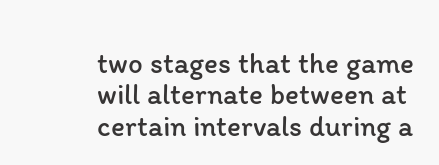two stages that the game will alternate between at certain intervals during a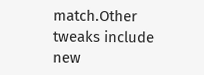match.Other tweaks include new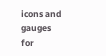icons and gauges for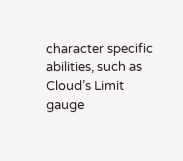character specific abilities, such as Cloud’s Limit gauge